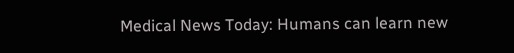Medical News Today: Humans can learn new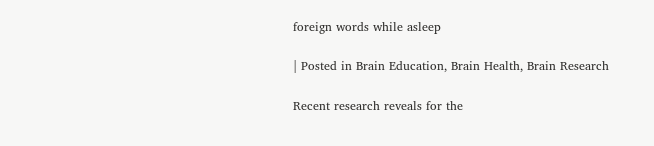foreign words while asleep

| Posted in Brain Education, Brain Health, Brain Research

Recent research reveals for the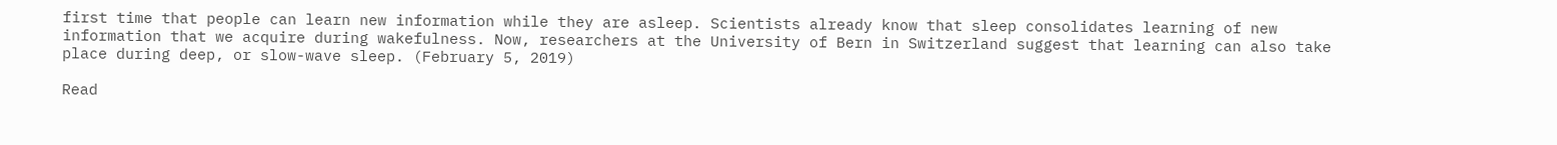first time that people can learn new information while they are asleep. Scientists already know that sleep consolidates learning of new information that we acquire during wakefulness. Now, researchers at the University of Bern in Switzerland suggest that learning can also take place during deep, or slow-wave sleep. (February 5, 2019)

Read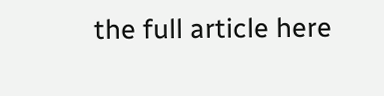the full article here